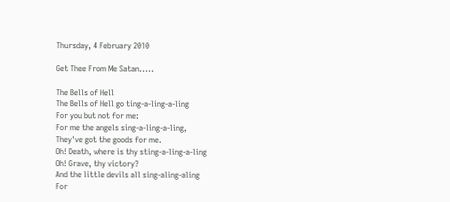Thursday, 4 February 2010

Get Thee From Me Satan.....

The Bells of Hell
The Bells of Hell go ting-a-ling-a-ling
For you but not for me:
For me the angels sing-a-ling-a-ling,
They've got the goods for me.
Oh! Death, where is thy sting-a-ling-a-ling
Oh! Grave, thy victory?
And the little devils all sing-aling-aling
For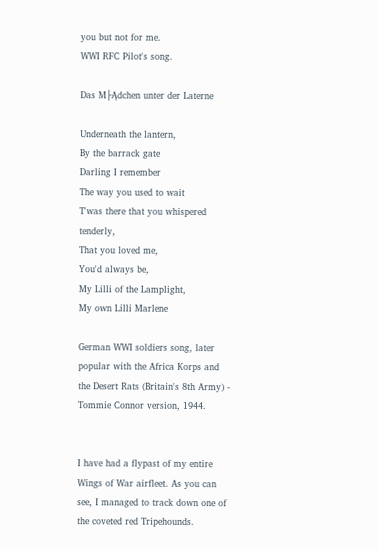you but not for me.
WWI RFC Pilot's song.

Das M├Ądchen unter der Laterne

Underneath the lantern,
By the barrack gate
Darling I remember
The way you used to wait
T'was there that you whispered tenderly,
That you loved me,
You'd always be,
My Lilli of the Lamplight,
My own Lilli Marlene

German WWI soldiers song, later popular with the Africa Korps and the Desert Rats (Britain's 8th Army) - Tommie Connor version, 1944.


I have had a flypast of my entire Wings of War airfleet. As you can see, I managed to track down one of the coveted red Tripehounds.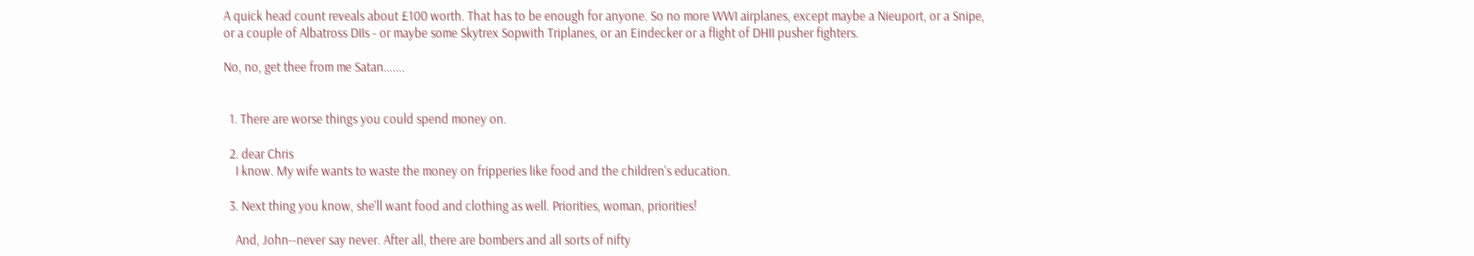A quick head count reveals about £100 worth. That has to be enough for anyone. So no more WWI airplanes, except maybe a Nieuport, or a Snipe, or a couple of Albatross DIIs - or maybe some Skytrex Sopwith Triplanes, or an Eindecker or a flight of DHII pusher fighters.

No, no, get thee from me Satan.......


  1. There are worse things you could spend money on.

  2. dear Chris
    I know. My wife wants to waste the money on fripperies like food and the children's education.

  3. Next thing you know, she'll want food and clothing as well. Priorities, woman, priorities!

    And, John--never say never. After all, there are bombers and all sorts of nifty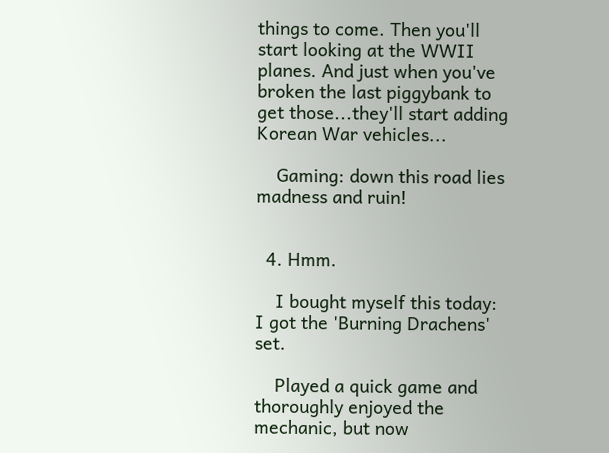things to come. Then you'll start looking at the WWII planes. And just when you've broken the last piggybank to get those...they'll start adding Korean War vehicles...

    Gaming: down this road lies madness and ruin!


  4. Hmm.

    I bought myself this today: I got the 'Burning Drachens' set.

    Played a quick game and thoroughly enjoyed the mechanic, but now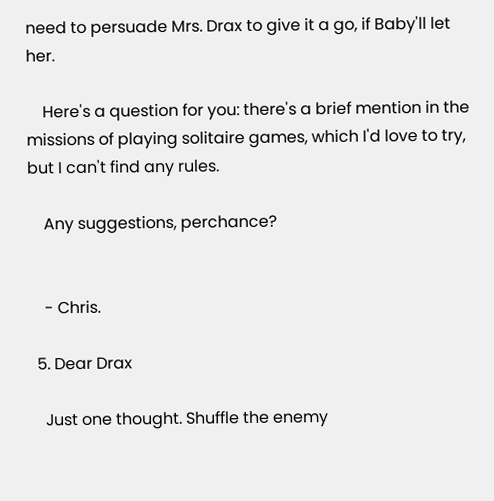need to persuade Mrs. Drax to give it a go, if Baby'll let her.

    Here's a question for you: there's a brief mention in the missions of playing solitaire games, which I'd love to try, but I can't find any rules.

    Any suggestions, perchance?


    - Chris.

  5. Dear Drax

    Just one thought. Shuffle the enemy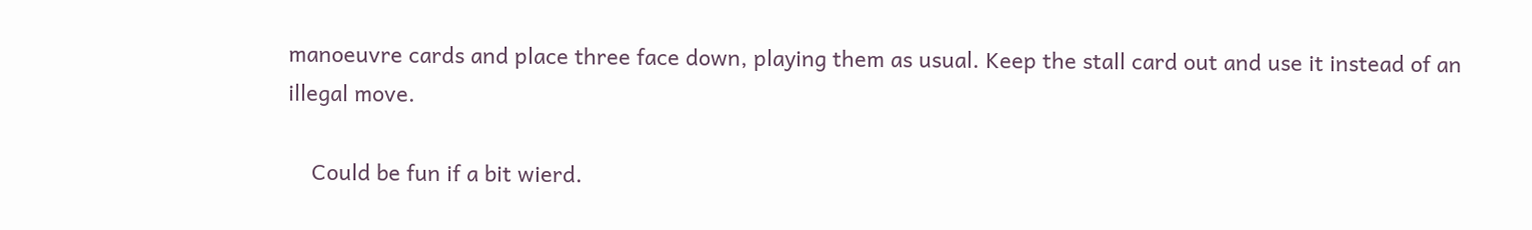manoeuvre cards and place three face down, playing them as usual. Keep the stall card out and use it instead of an illegal move.

    Could be fun if a bit wierd.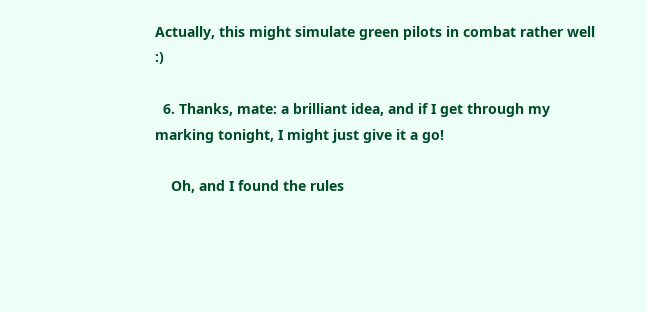Actually, this might simulate green pilots in combat rather well :)

  6. Thanks, mate: a brilliant idea, and if I get through my marking tonight, I might just give it a go!

    Oh, and I found the rules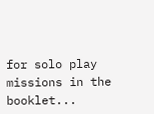for solo play missions in the booklet...